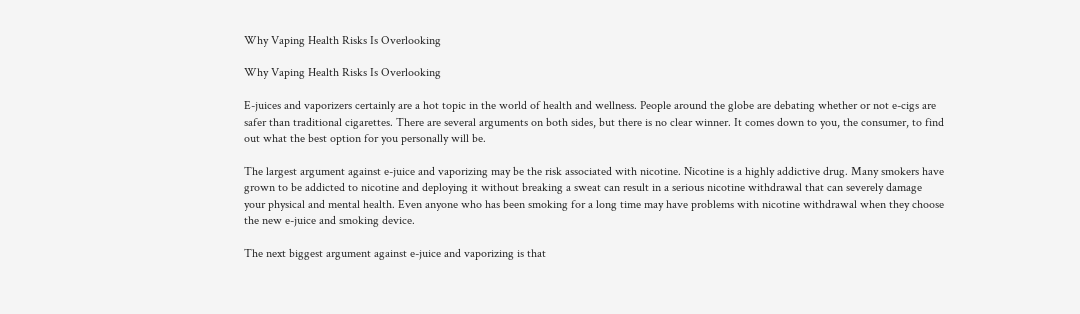Why Vaping Health Risks Is Overlooking

Why Vaping Health Risks Is Overlooking

E-juices and vaporizers certainly are a hot topic in the world of health and wellness. People around the globe are debating whether or not e-cigs are safer than traditional cigarettes. There are several arguments on both sides, but there is no clear winner. It comes down to you, the consumer, to find out what the best option for you personally will be.

The largest argument against e-juice and vaporizing may be the risk associated with nicotine. Nicotine is a highly addictive drug. Many smokers have grown to be addicted to nicotine and deploying it without breaking a sweat can result in a serious nicotine withdrawal that can severely damage your physical and mental health. Even anyone who has been smoking for a long time may have problems with nicotine withdrawal when they choose the new e-juice and smoking device.

The next biggest argument against e-juice and vaporizing is that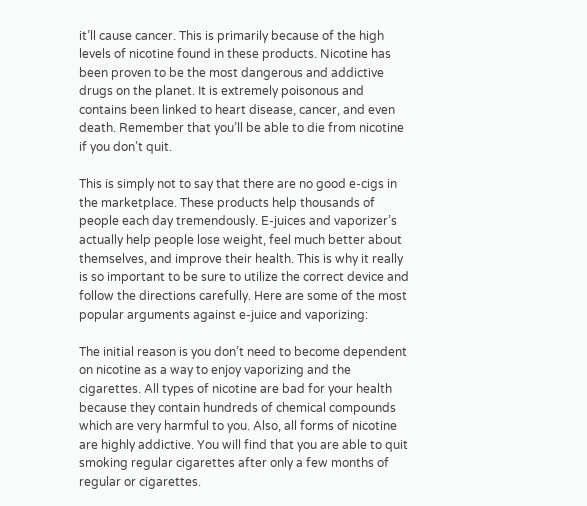it’ll cause cancer. This is primarily because of the high levels of nicotine found in these products. Nicotine has been proven to be the most dangerous and addictive drugs on the planet. It is extremely poisonous and contains been linked to heart disease, cancer, and even death. Remember that you’ll be able to die from nicotine if you don’t quit.

This is simply not to say that there are no good e-cigs in the marketplace. These products help thousands of people each day tremendously. E-juices and vaporizer’s actually help people lose weight, feel much better about themselves, and improve their health. This is why it really is so important to be sure to utilize the correct device and follow the directions carefully. Here are some of the most popular arguments against e-juice and vaporizing:

The initial reason is you don’t need to become dependent on nicotine as a way to enjoy vaporizing and the cigarettes. All types of nicotine are bad for your health because they contain hundreds of chemical compounds which are very harmful to you. Also, all forms of nicotine are highly addictive. You will find that you are able to quit smoking regular cigarettes after only a few months of regular or cigarettes.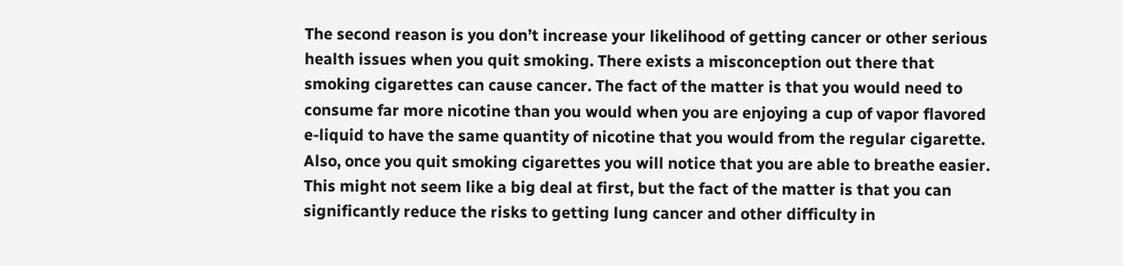The second reason is you don’t increase your likelihood of getting cancer or other serious health issues when you quit smoking. There exists a misconception out there that smoking cigarettes can cause cancer. The fact of the matter is that you would need to consume far more nicotine than you would when you are enjoying a cup of vapor flavored e-liquid to have the same quantity of nicotine that you would from the regular cigarette. Also, once you quit smoking cigarettes you will notice that you are able to breathe easier. This might not seem like a big deal at first, but the fact of the matter is that you can significantly reduce the risks to getting lung cancer and other difficulty in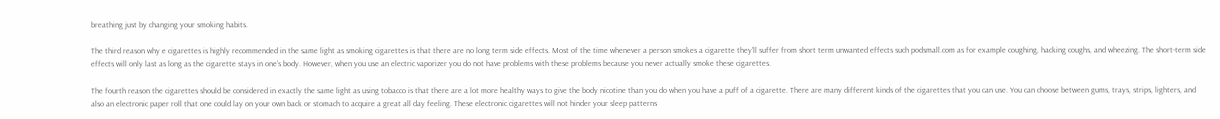breathing just by changing your smoking habits.

The third reason why e cigarettes is highly recommended in the same light as smoking cigarettes is that there are no long term side effects. Most of the time whenever a person smokes a cigarette they’ll suffer from short term unwanted effects such podsmall.com as for example coughing, hacking coughs, and wheezing. The short-term side effects will only last as long as the cigarette stays in one’s body. However, when you use an electric vaporizer you do not have problems with these problems because you never actually smoke these cigarettes.

The fourth reason the cigarettes should be considered in exactly the same light as using tobacco is that there are a lot more healthy ways to give the body nicotine than you do when you have a puff of a cigarette. There are many different kinds of the cigarettes that you can use. You can choose between gums, trays, strips, lighters, and also an electronic paper roll that one could lay on your own back or stomach to acquire a great all day feeling. These electronic cigarettes will not hinder your sleep patterns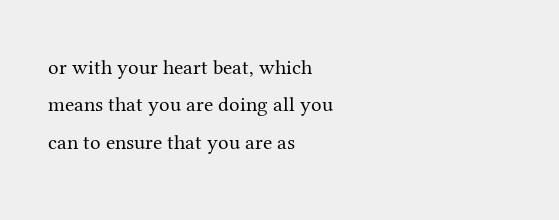or with your heart beat, which means that you are doing all you can to ensure that you are as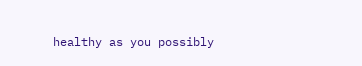healthy as you possibly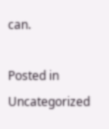can.

Posted in Uncategorized